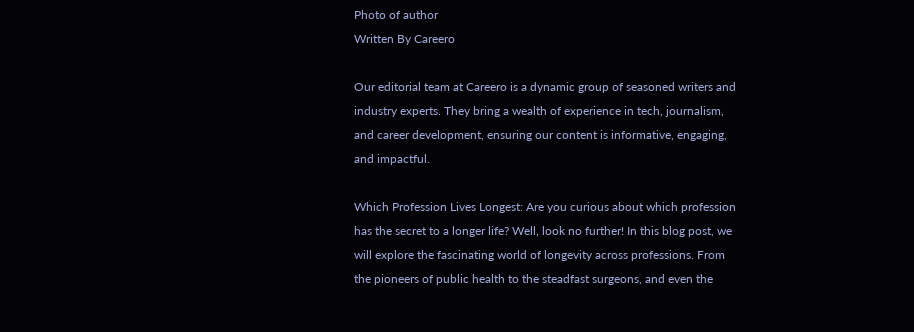Photo of author
Written By Careero

Our editorial team at Careero is a dynamic group of seasoned writers and industry experts. They bring a wealth of experience in tech, journalism, and career development, ensuring our content is informative, engaging, and impactful.

Which Profession Lives Longest: Are you curious about which profession has the secret to a longer life? Well, look no further! In this blog post, we will explore the fascinating world of longevity across professions. From the pioneers of public health to the steadfast surgeons, and even the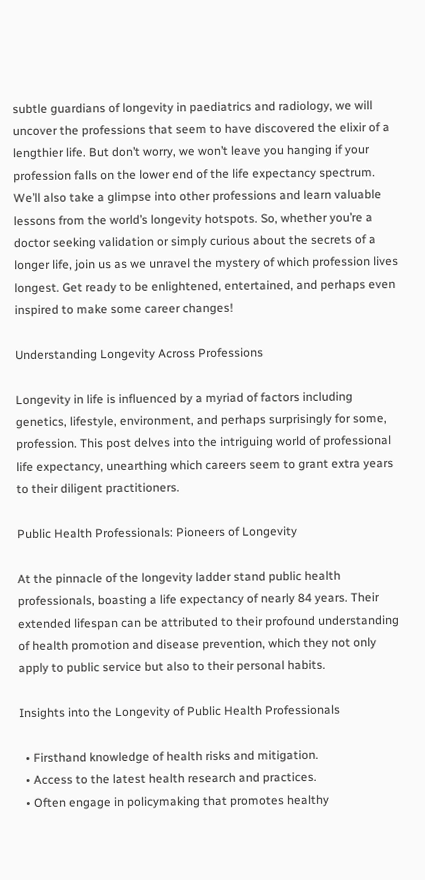subtle guardians of longevity in paediatrics and radiology, we will uncover the professions that seem to have discovered the elixir of a lengthier life. But don’t worry, we won’t leave you hanging if your profession falls on the lower end of the life expectancy spectrum. We’ll also take a glimpse into other professions and learn valuable lessons from the world’s longevity hotspots. So, whether you’re a doctor seeking validation or simply curious about the secrets of a longer life, join us as we unravel the mystery of which profession lives longest. Get ready to be enlightened, entertained, and perhaps even inspired to make some career changes!

Understanding Longevity Across Professions

Longevity in life is influenced by a myriad of factors including genetics, lifestyle, environment, and perhaps surprisingly for some, profession. This post delves into the intriguing world of professional life expectancy, unearthing which careers seem to grant extra years to their diligent practitioners.

Public Health Professionals: Pioneers of Longevity

At the pinnacle of the longevity ladder stand public health professionals, boasting a life expectancy of nearly 84 years. Their extended lifespan can be attributed to their profound understanding of health promotion and disease prevention, which they not only apply to public service but also to their personal habits.

Insights into the Longevity of Public Health Professionals

  • Firsthand knowledge of health risks and mitigation.
  • Access to the latest health research and practices.
  • Often engage in policymaking that promotes healthy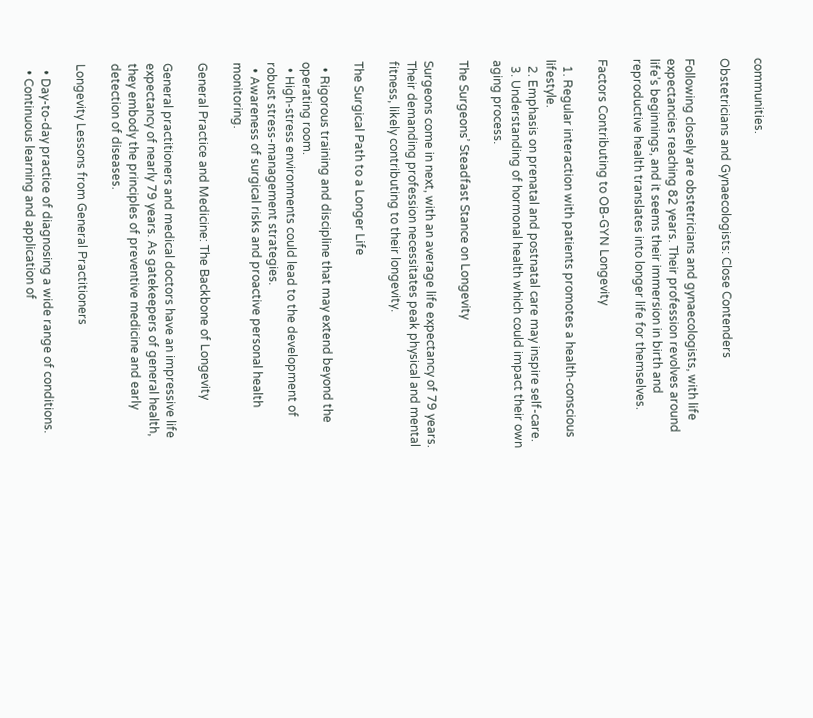communities.

Obstetricians and Gynaecologists: Close Contenders

Following closely are obstetricians and gynaecologists, with life expectancies reaching 82 years. Their profession revolves around life’s beginnings, and it seems their immersion in birth and reproductive health translates into longer life for themselves.

Factors Contributing to OB-GYN Longevity

  1. Regular interaction with patients promotes a health-conscious lifestyle.
  2. Emphasis on prenatal and postnatal care may inspire self-care.
  3. Understanding of hormonal health which could impact their own aging process.

The Surgeons’ Steadfast Stance on Longevity

Surgeons come in next, with an average life expectancy of 79 years. Their demanding profession necessitates peak physical and mental fitness, likely contributing to their longevity.

The Surgical Path to a Longer Life

  • Rigorous training and discipline that may extend beyond the operating room.
  • High-stress environments could lead to the development of robust stress-management strategies.
  • Awareness of surgical risks and proactive personal health monitoring.

General Practice and Medicine: The Backbone of Longevity

General practitioners and medical doctors have an impressive life expectancy of nearly 79 years. As gatekeepers of general health, they embody the principles of preventive medicine and early detection of diseases.

Longevity Lessons from General Practitioners

  • Day-to-day practice of diagnosing a wide range of conditions.
  • Continuous learning and application of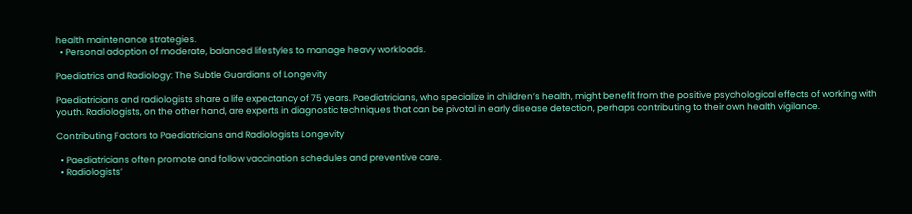health maintenance strategies.
  • Personal adoption of moderate, balanced lifestyles to manage heavy workloads.

Paediatrics and Radiology: The Subtle Guardians of Longevity

Paediatricians and radiologists share a life expectancy of 75 years. Paediatricians, who specialize in children’s health, might benefit from the positive psychological effects of working with youth. Radiologists, on the other hand, are experts in diagnostic techniques that can be pivotal in early disease detection, perhaps contributing to their own health vigilance.

Contributing Factors to Paediatricians and Radiologists Longevity

  • Paediatricians often promote and follow vaccination schedules and preventive care.
  • Radiologists’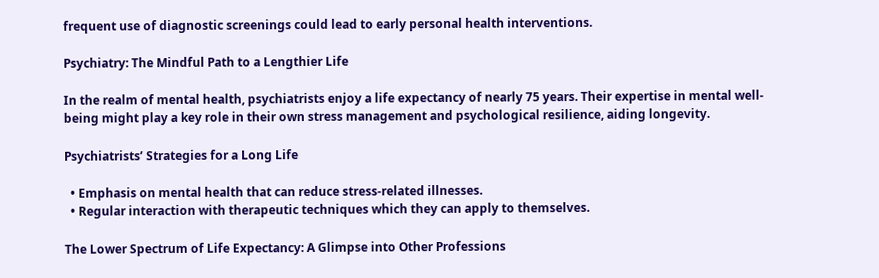frequent use of diagnostic screenings could lead to early personal health interventions.

Psychiatry: The Mindful Path to a Lengthier Life

In the realm of mental health, psychiatrists enjoy a life expectancy of nearly 75 years. Their expertise in mental well-being might play a key role in their own stress management and psychological resilience, aiding longevity.

Psychiatrists’ Strategies for a Long Life

  • Emphasis on mental health that can reduce stress-related illnesses.
  • Regular interaction with therapeutic techniques which they can apply to themselves.

The Lower Spectrum of Life Expectancy: A Glimpse into Other Professions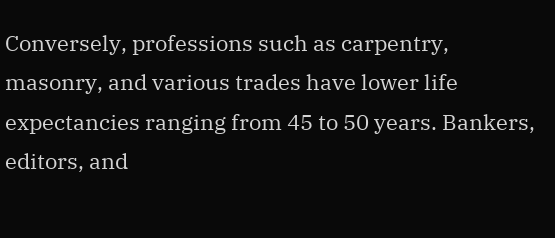Conversely, professions such as carpentry, masonry, and various trades have lower life expectancies ranging from 45 to 50 years. Bankers, editors, and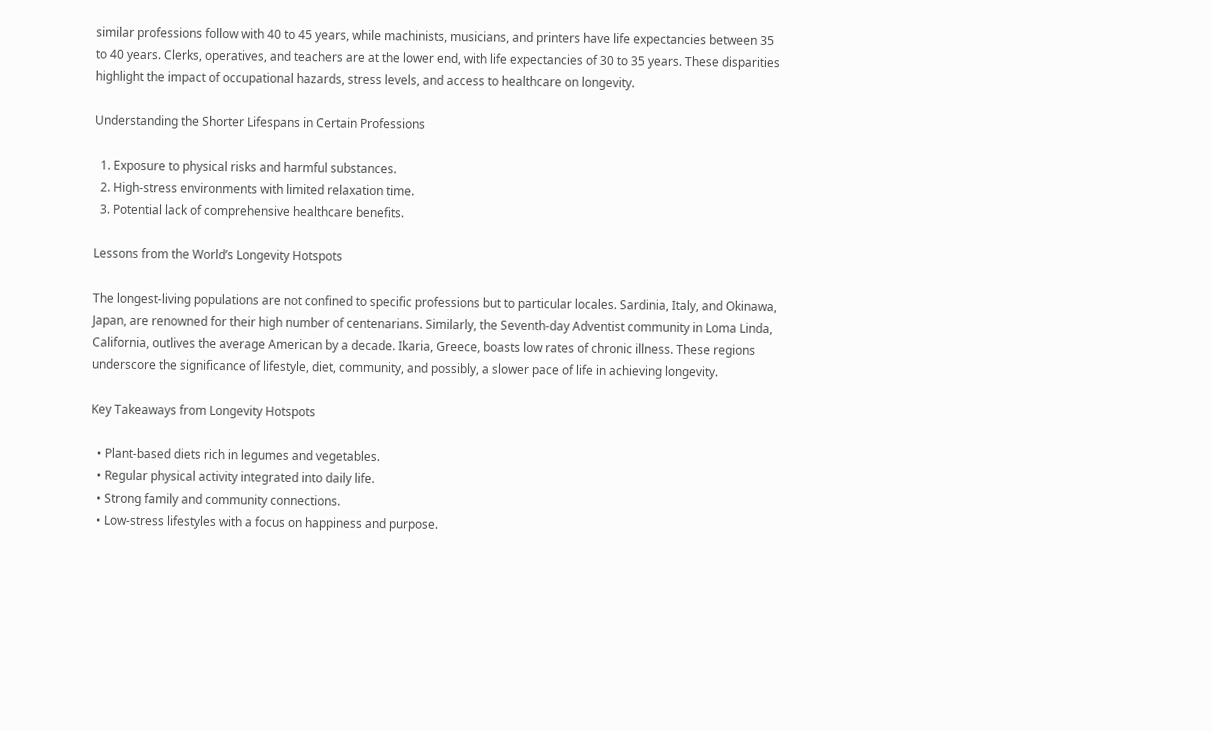similar professions follow with 40 to 45 years, while machinists, musicians, and printers have life expectancies between 35 to 40 years. Clerks, operatives, and teachers are at the lower end, with life expectancies of 30 to 35 years. These disparities highlight the impact of occupational hazards, stress levels, and access to healthcare on longevity.

Understanding the Shorter Lifespans in Certain Professions

  1. Exposure to physical risks and harmful substances.
  2. High-stress environments with limited relaxation time.
  3. Potential lack of comprehensive healthcare benefits.

Lessons from the World’s Longevity Hotspots

The longest-living populations are not confined to specific professions but to particular locales. Sardinia, Italy, and Okinawa, Japan, are renowned for their high number of centenarians. Similarly, the Seventh-day Adventist community in Loma Linda, California, outlives the average American by a decade. Ikaria, Greece, boasts low rates of chronic illness. These regions underscore the significance of lifestyle, diet, community, and possibly, a slower pace of life in achieving longevity.

Key Takeaways from Longevity Hotspots

  • Plant-based diets rich in legumes and vegetables.
  • Regular physical activity integrated into daily life.
  • Strong family and community connections.
  • Low-stress lifestyles with a focus on happiness and purpose.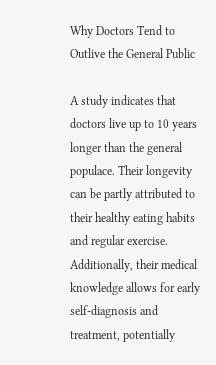Why Doctors Tend to Outlive the General Public

A study indicates that doctors live up to 10 years longer than the general populace. Their longevity can be partly attributed to their healthy eating habits and regular exercise. Additionally, their medical knowledge allows for early self-diagnosis and treatment, potentially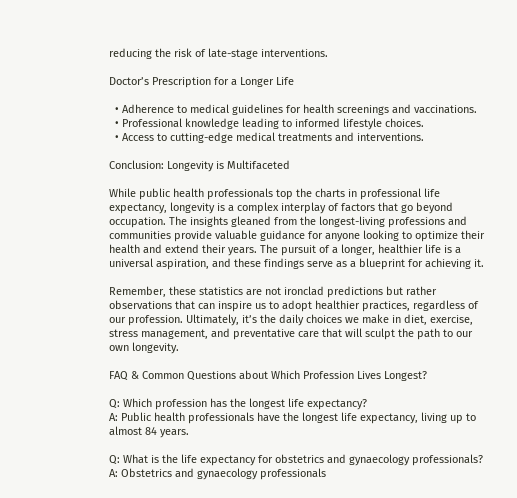reducing the risk of late-stage interventions.

Doctor’s Prescription for a Longer Life

  • Adherence to medical guidelines for health screenings and vaccinations.
  • Professional knowledge leading to informed lifestyle choices.
  • Access to cutting-edge medical treatments and interventions.

Conclusion: Longevity is Multifaceted

While public health professionals top the charts in professional life expectancy, longevity is a complex interplay of factors that go beyond occupation. The insights gleaned from the longest-living professions and communities provide valuable guidance for anyone looking to optimize their health and extend their years. The pursuit of a longer, healthier life is a universal aspiration, and these findings serve as a blueprint for achieving it.

Remember, these statistics are not ironclad predictions but rather observations that can inspire us to adopt healthier practices, regardless of our profession. Ultimately, it’s the daily choices we make in diet, exercise, stress management, and preventative care that will sculpt the path to our own longevity.

FAQ & Common Questions about Which Profession Lives Longest?

Q: Which profession has the longest life expectancy?
A: Public health professionals have the longest life expectancy, living up to almost 84 years.

Q: What is the life expectancy for obstetrics and gynaecology professionals?
A: Obstetrics and gynaecology professionals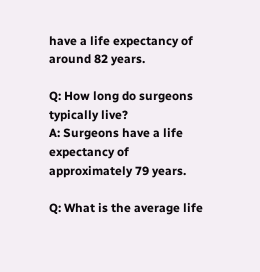have a life expectancy of around 82 years.

Q: How long do surgeons typically live?
A: Surgeons have a life expectancy of approximately 79 years.

Q: What is the average life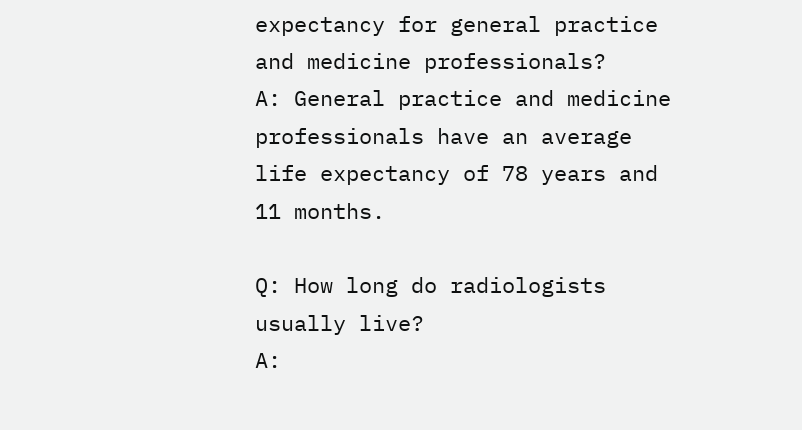expectancy for general practice and medicine professionals?
A: General practice and medicine professionals have an average life expectancy of 78 years and 11 months.

Q: How long do radiologists usually live?
A: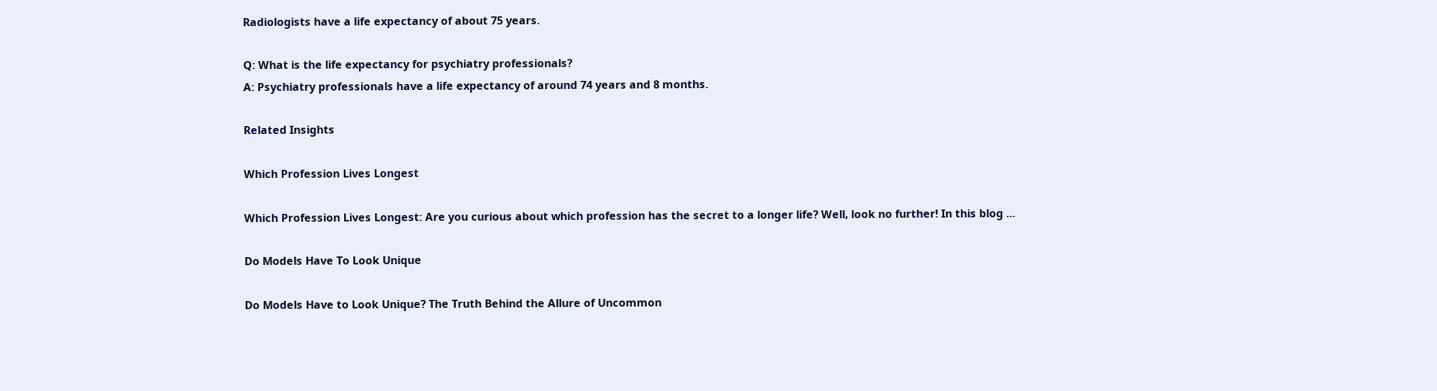Radiologists have a life expectancy of about 75 years.

Q: What is the life expectancy for psychiatry professionals?
A: Psychiatry professionals have a life expectancy of around 74 years and 8 months.

Related Insights

Which Profession Lives Longest

Which Profession Lives Longest: Are you curious about which profession has the secret to a longer life? Well, look no further! In this blog ...

Do Models Have To Look Unique

Do Models Have to Look Unique? The Truth Behind the Allure of Uncommon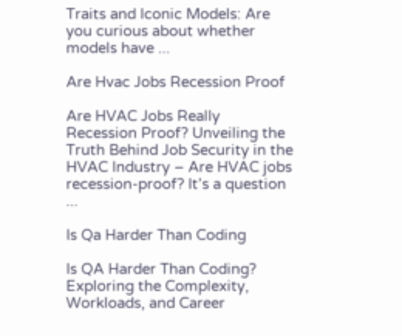Traits and Iconic Models: Are you curious about whether models have ...

Are Hvac Jobs Recession Proof

Are HVAC Jobs Really Recession Proof? Unveiling the Truth Behind Job Security in the HVAC Industry – Are HVAC jobs recession-proof? It’s a question ...

Is Qa Harder Than Coding

Is QA Harder Than Coding? Exploring the Complexity, Workloads, and Career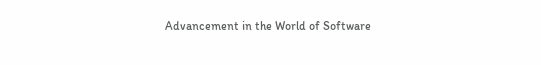Advancement in the World of Software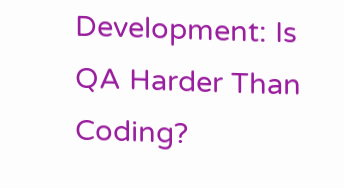Development: Is QA Harder Than Coding?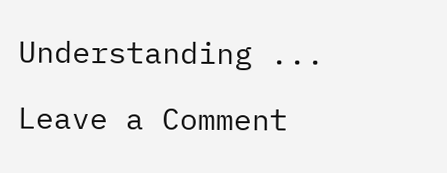Understanding ...

Leave a Comment